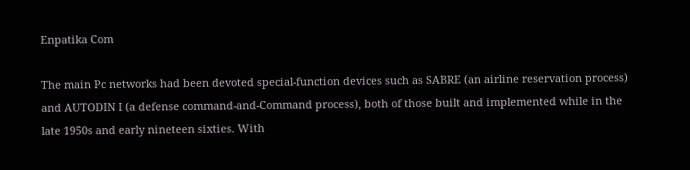Enpatika Com

The main Pc networks had been devoted special-function devices such as SABRE (an airline reservation process) and AUTODIN I (a defense command-and-Command process), both of those built and implemented while in the late 1950s and early nineteen sixties. With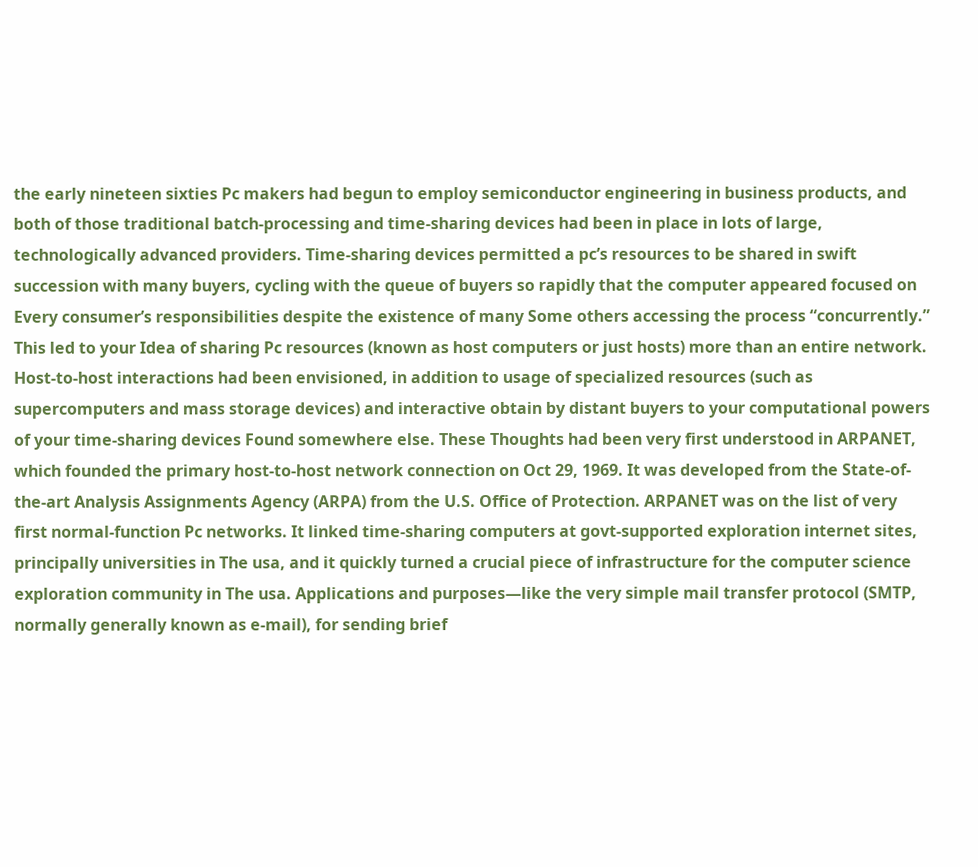the early nineteen sixties Pc makers had begun to employ semiconductor engineering in business products, and both of those traditional batch-processing and time-sharing devices had been in place in lots of large, technologically advanced providers. Time-sharing devices permitted a pc’s resources to be shared in swift succession with many buyers, cycling with the queue of buyers so rapidly that the computer appeared focused on Every consumer’s responsibilities despite the existence of many Some others accessing the process “concurrently.” This led to your Idea of sharing Pc resources (known as host computers or just hosts) more than an entire network. Host-to-host interactions had been envisioned, in addition to usage of specialized resources (such as supercomputers and mass storage devices) and interactive obtain by distant buyers to your computational powers of your time-sharing devices Found somewhere else. These Thoughts had been very first understood in ARPANET, which founded the primary host-to-host network connection on Oct 29, 1969. It was developed from the State-of-the-art Analysis Assignments Agency (ARPA) from the U.S. Office of Protection. ARPANET was on the list of very first normal-function Pc networks. It linked time-sharing computers at govt-supported exploration internet sites, principally universities in The usa, and it quickly turned a crucial piece of infrastructure for the computer science exploration community in The usa. Applications and purposes—like the very simple mail transfer protocol (SMTP, normally generally known as e-mail), for sending brief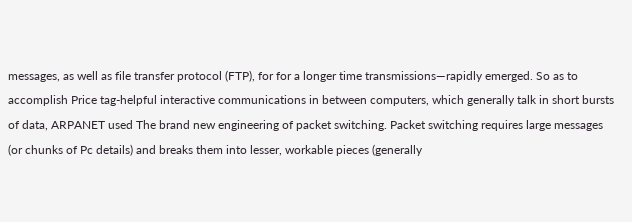messages, as well as file transfer protocol (FTP), for for a longer time transmissions—rapidly emerged. So as to accomplish Price tag-helpful interactive communications in between computers, which generally talk in short bursts of data, ARPANET used The brand new engineering of packet switching. Packet switching requires large messages (or chunks of Pc details) and breaks them into lesser, workable pieces (generally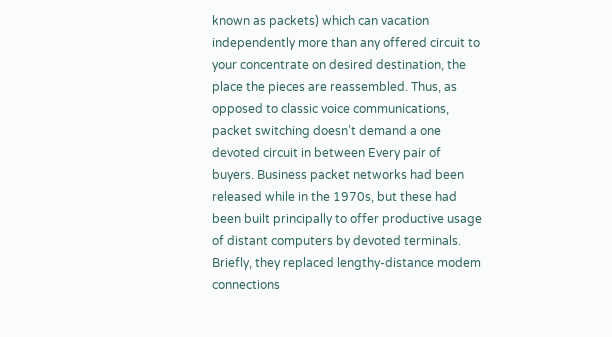known as packets) which can vacation independently more than any offered circuit to your concentrate on desired destination, the place the pieces are reassembled. Thus, as opposed to classic voice communications, packet switching doesn’t demand a one devoted circuit in between Every pair of buyers. Business packet networks had been released while in the 1970s, but these had been built principally to offer productive usage of distant computers by devoted terminals. Briefly, they replaced lengthy-distance modem connections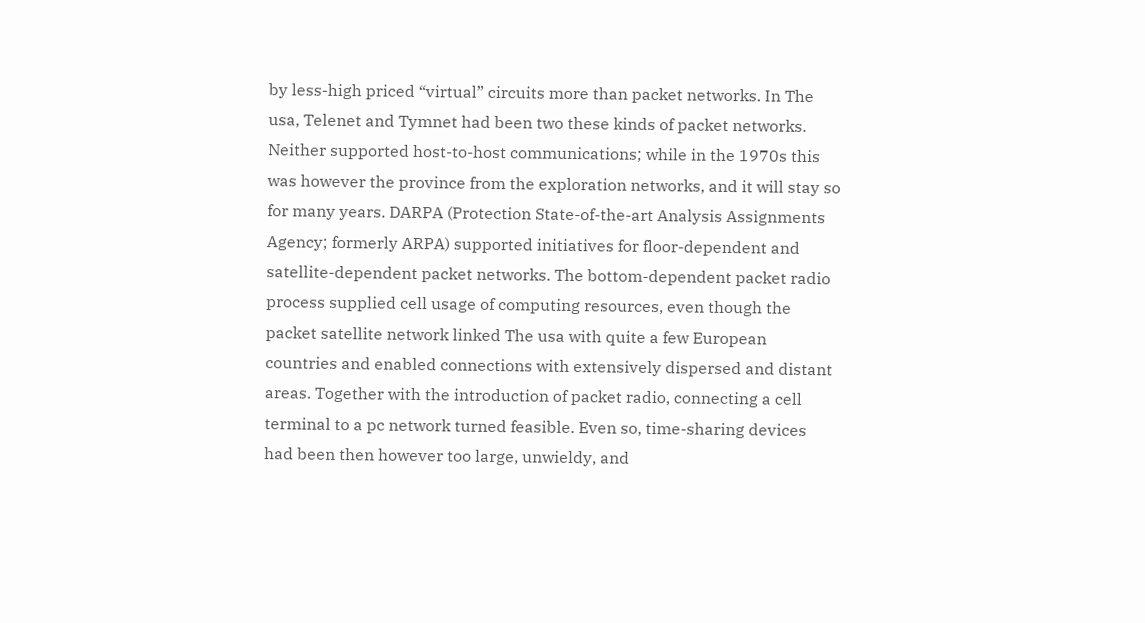by less-high priced “virtual” circuits more than packet networks. In The usa, Telenet and Tymnet had been two these kinds of packet networks. Neither supported host-to-host communications; while in the 1970s this was however the province from the exploration networks, and it will stay so for many years. DARPA (Protection State-of-the-art Analysis Assignments Agency; formerly ARPA) supported initiatives for floor-dependent and satellite-dependent packet networks. The bottom-dependent packet radio process supplied cell usage of computing resources, even though the packet satellite network linked The usa with quite a few European countries and enabled connections with extensively dispersed and distant areas. Together with the introduction of packet radio, connecting a cell terminal to a pc network turned feasible. Even so, time-sharing devices had been then however too large, unwieldy, and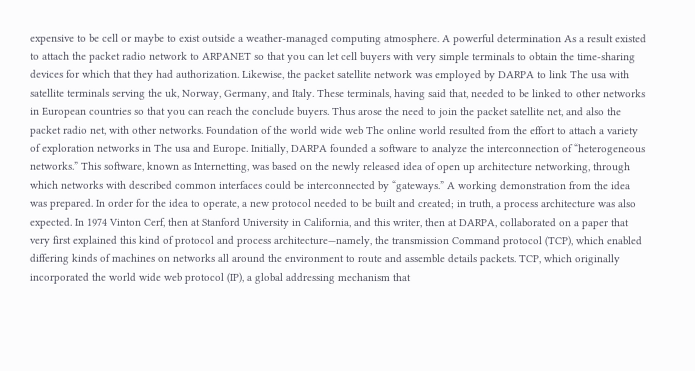expensive to be cell or maybe to exist outside a weather-managed computing atmosphere. A powerful determination As a result existed to attach the packet radio network to ARPANET so that you can let cell buyers with very simple terminals to obtain the time-sharing devices for which that they had authorization. Likewise, the packet satellite network was employed by DARPA to link The usa with satellite terminals serving the uk, Norway, Germany, and Italy. These terminals, having said that, needed to be linked to other networks in European countries so that you can reach the conclude buyers. Thus arose the need to join the packet satellite net, and also the packet radio net, with other networks. Foundation of the world wide web The online world resulted from the effort to attach a variety of exploration networks in The usa and Europe. Initially, DARPA founded a software to analyze the interconnection of “heterogeneous networks.” This software, known as Internetting, was based on the newly released idea of open up architecture networking, through which networks with described common interfaces could be interconnected by “gateways.” A working demonstration from the idea was prepared. In order for the idea to operate, a new protocol needed to be built and created; in truth, a process architecture was also expected. In 1974 Vinton Cerf, then at Stanford University in California, and this writer, then at DARPA, collaborated on a paper that very first explained this kind of protocol and process architecture—namely, the transmission Command protocol (TCP), which enabled differing kinds of machines on networks all around the environment to route and assemble details packets. TCP, which originally incorporated the world wide web protocol (IP), a global addressing mechanism that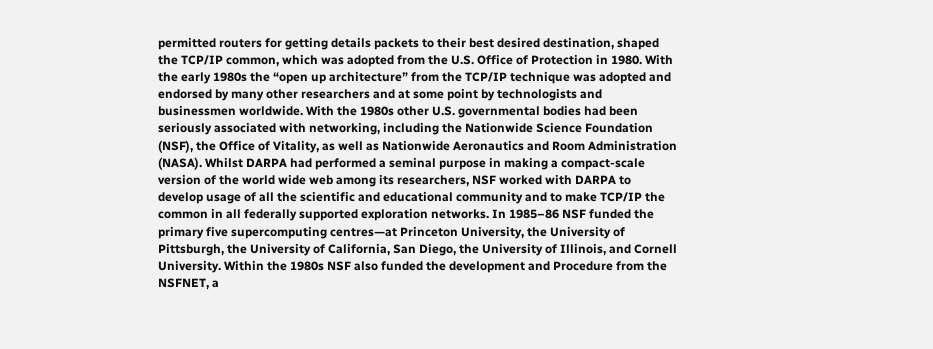permitted routers for getting details packets to their best desired destination, shaped the TCP/IP common, which was adopted from the U.S. Office of Protection in 1980. With the early 1980s the “open up architecture” from the TCP/IP technique was adopted and endorsed by many other researchers and at some point by technologists and businessmen worldwide. With the 1980s other U.S. governmental bodies had been seriously associated with networking, including the Nationwide Science Foundation (NSF), the Office of Vitality, as well as Nationwide Aeronautics and Room Administration (NASA). Whilst DARPA had performed a seminal purpose in making a compact-scale version of the world wide web among its researchers, NSF worked with DARPA to develop usage of all the scientific and educational community and to make TCP/IP the common in all federally supported exploration networks. In 1985–86 NSF funded the primary five supercomputing centres—at Princeton University, the University of Pittsburgh, the University of California, San Diego, the University of Illinois, and Cornell University. Within the 1980s NSF also funded the development and Procedure from the NSFNET, a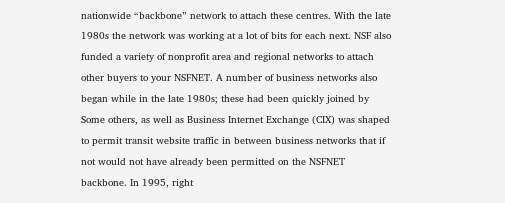nationwide “backbone” network to attach these centres. With the late 1980s the network was working at a lot of bits for each next. NSF also funded a variety of nonprofit area and regional networks to attach other buyers to your NSFNET. A number of business networks also began while in the late 1980s; these had been quickly joined by Some others, as well as Business Internet Exchange (CIX) was shaped to permit transit website traffic in between business networks that if not would not have already been permitted on the NSFNET backbone. In 1995, right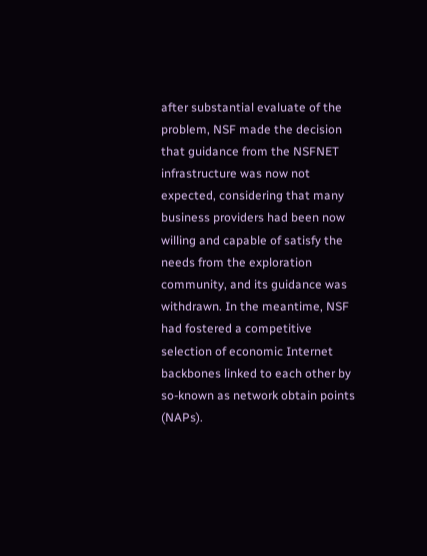after substantial evaluate of the problem, NSF made the decision that guidance from the NSFNET infrastructure was now not expected, considering that many business providers had been now willing and capable of satisfy the needs from the exploration community, and its guidance was withdrawn. In the meantime, NSF had fostered a competitive selection of economic Internet backbones linked to each other by so-known as network obtain points (NAPs).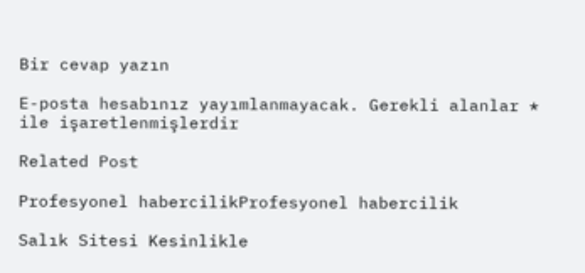Bir cevap yazın

E-posta hesabınız yayımlanmayacak. Gerekli alanlar * ile işaretlenmişlerdir

Related Post

Profesyonel habercilikProfesyonel habercilik

Salık Sitesi Kesinlikle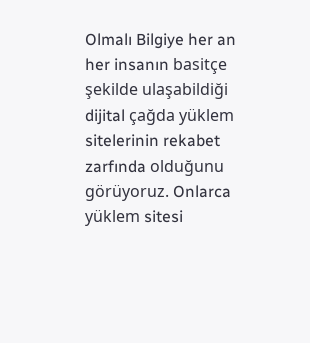Olmalı Bilgiye her an her insanın basitçe şekilde ulaşabildiği dijital çağda yüklem sitelerinin rekabet zarfında olduğunu görüyoruz. Onlarca yüklem sitesi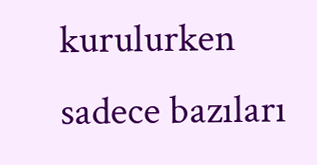kurulurken sadece bazıları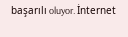başarılı oluyor. İnternet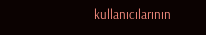kullanıcılarının